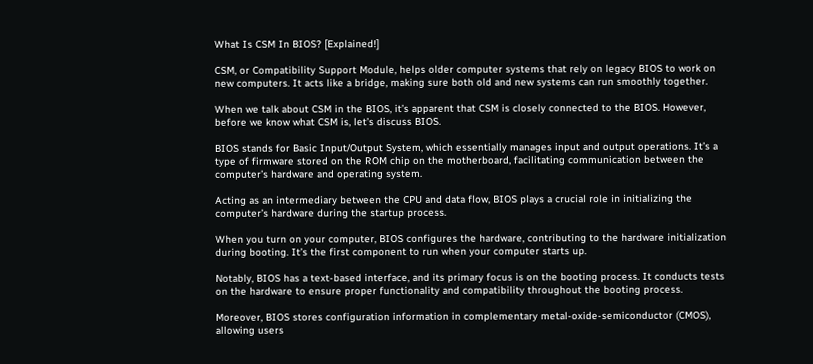What Is CSM In BIOS? [Explained!]

CSM, or Compatibility Support Module, helps older computer systems that rely on legacy BIOS to work on new computers. It acts like a bridge, making sure both old and new systems can run smoothly together.

When we talk about CSM in the BIOS, it’s apparent that CSM is closely connected to the BIOS. However, before we know what CSM is, let’s discuss BIOS.

BIOS stands for Basic Input/Output System, which essentially manages input and output operations. It’s a type of firmware stored on the ROM chip on the motherboard, facilitating communication between the computer’s hardware and operating system.

Acting as an intermediary between the CPU and data flow, BIOS plays a crucial role in initializing the computer’s hardware during the startup process.

When you turn on your computer, BIOS configures the hardware, contributing to the hardware initialization during booting. It’s the first component to run when your computer starts up.

Notably, BIOS has a text-based interface, and its primary focus is on the booting process. It conducts tests on the hardware to ensure proper functionality and compatibility throughout the booting process.

Moreover, BIOS stores configuration information in complementary metal-oxide-semiconductor (CMOS), allowing users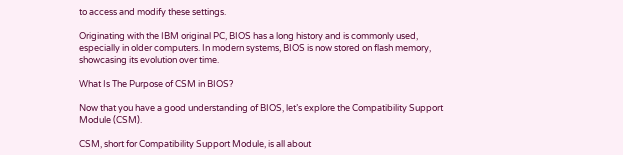to access and modify these settings.

Originating with the IBM original PC, BIOS has a long history and is commonly used, especially in older computers. In modern systems, BIOS is now stored on flash memory, showcasing its evolution over time.

What Is The Purpose of CSM in BIOS?

Now that you have a good understanding of BIOS, let’s explore the Compatibility Support Module (CSM).

CSM, short for Compatibility Support Module, is all about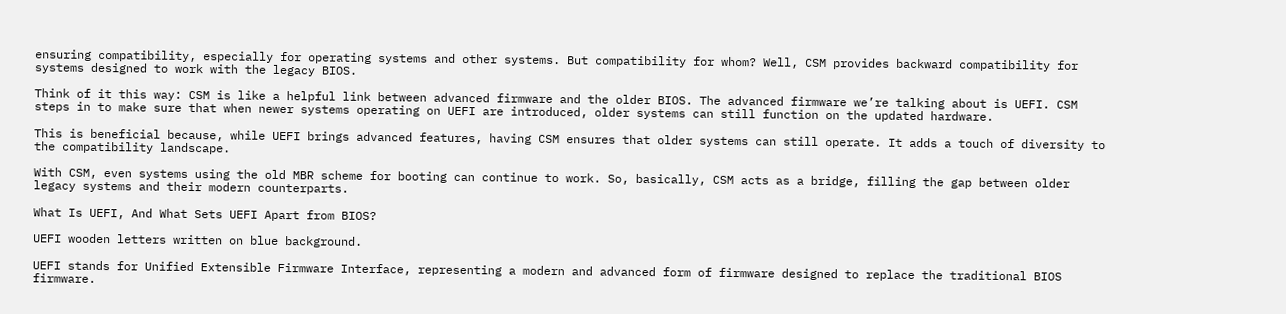ensuring compatibility, especially for operating systems and other systems. But compatibility for whom? Well, CSM provides backward compatibility for systems designed to work with the legacy BIOS.

Think of it this way: CSM is like a helpful link between advanced firmware and the older BIOS. The advanced firmware we’re talking about is UEFI. CSM steps in to make sure that when newer systems operating on UEFI are introduced, older systems can still function on the updated hardware.

This is beneficial because, while UEFI brings advanced features, having CSM ensures that older systems can still operate. It adds a touch of diversity to the compatibility landscape.

With CSM, even systems using the old MBR scheme for booting can continue to work. So, basically, CSM acts as a bridge, filling the gap between older legacy systems and their modern counterparts.

What Is UEFI, And What Sets UEFI Apart from BIOS?

UEFI wooden letters written on blue background.

UEFI stands for Unified Extensible Firmware Interface, representing a modern and advanced form of firmware designed to replace the traditional BIOS firmware.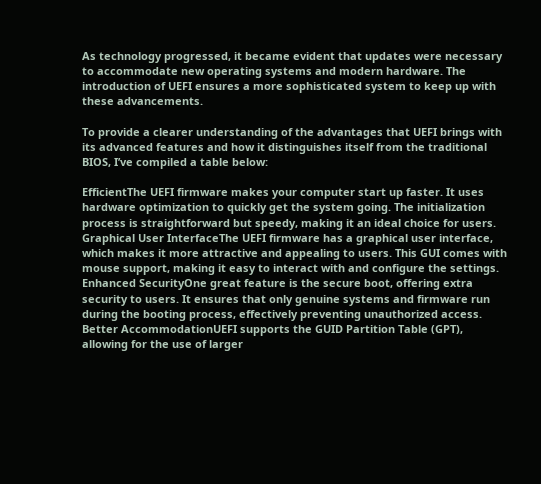As technology progressed, it became evident that updates were necessary to accommodate new operating systems and modern hardware. The introduction of UEFI ensures a more sophisticated system to keep up with these advancements.

To provide a clearer understanding of the advantages that UEFI brings with its advanced features and how it distinguishes itself from the traditional BIOS, I’ve compiled a table below:

EfficientThe UEFI firmware makes your computer start up faster. It uses hardware optimization to quickly get the system going. The initialization process is straightforward but speedy, making it an ideal choice for users.
Graphical User InterfaceThe UEFI firmware has a graphical user interface, which makes it more attractive and appealing to users. This GUI comes with mouse support, making it easy to interact with and configure the settings.
Enhanced SecurityOne great feature is the secure boot, offering extra security to users. It ensures that only genuine systems and firmware run during the booting process, effectively preventing unauthorized access.
Better AccommodationUEFI supports the GUID Partition Table (GPT), allowing for the use of larger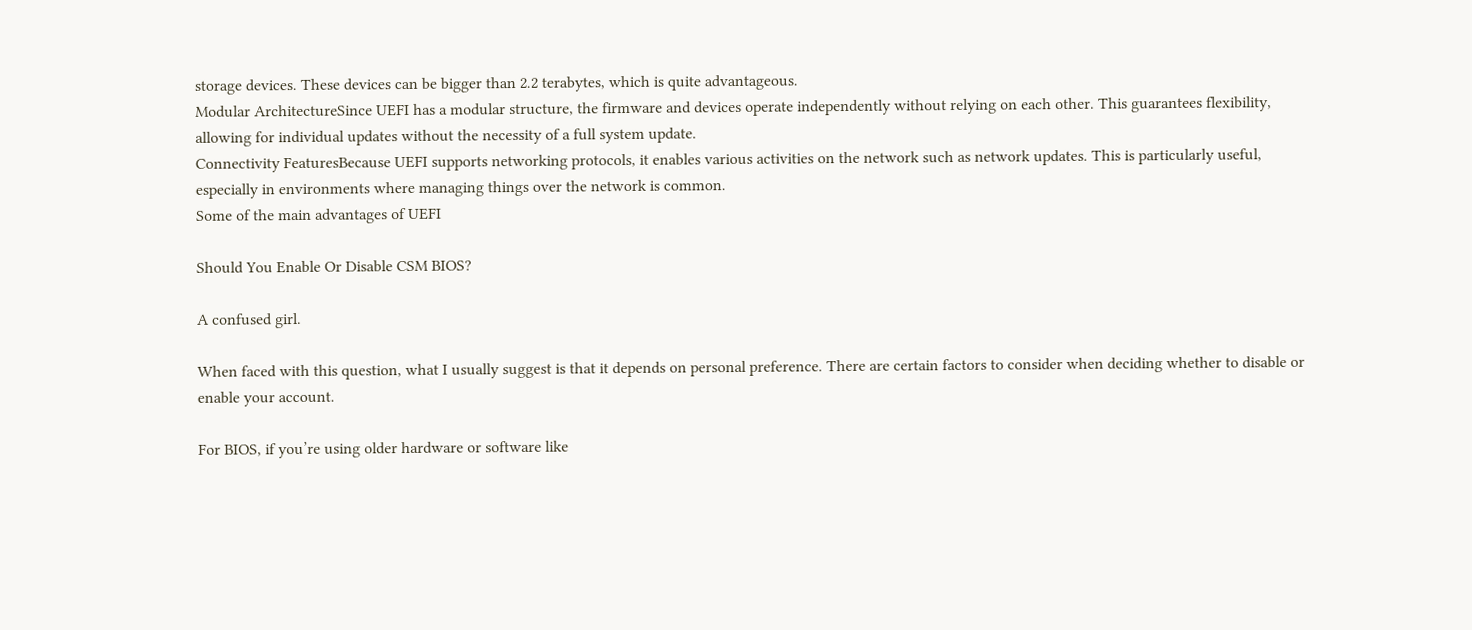storage devices. These devices can be bigger than 2.2 terabytes, which is quite advantageous.
Modular ArchitectureSince UEFI has a modular structure, the firmware and devices operate independently without relying on each other. This guarantees flexibility, allowing for individual updates without the necessity of a full system update.
Connectivity FeaturesBecause UEFI supports networking protocols, it enables various activities on the network such as network updates. This is particularly useful, especially in environments where managing things over the network is common.
Some of the main advantages of UEFI

Should You Enable Or Disable CSM BIOS?

A confused girl.

When faced with this question, what I usually suggest is that it depends on personal preference. There are certain factors to consider when deciding whether to disable or enable your account.

For BIOS, if you’re using older hardware or software like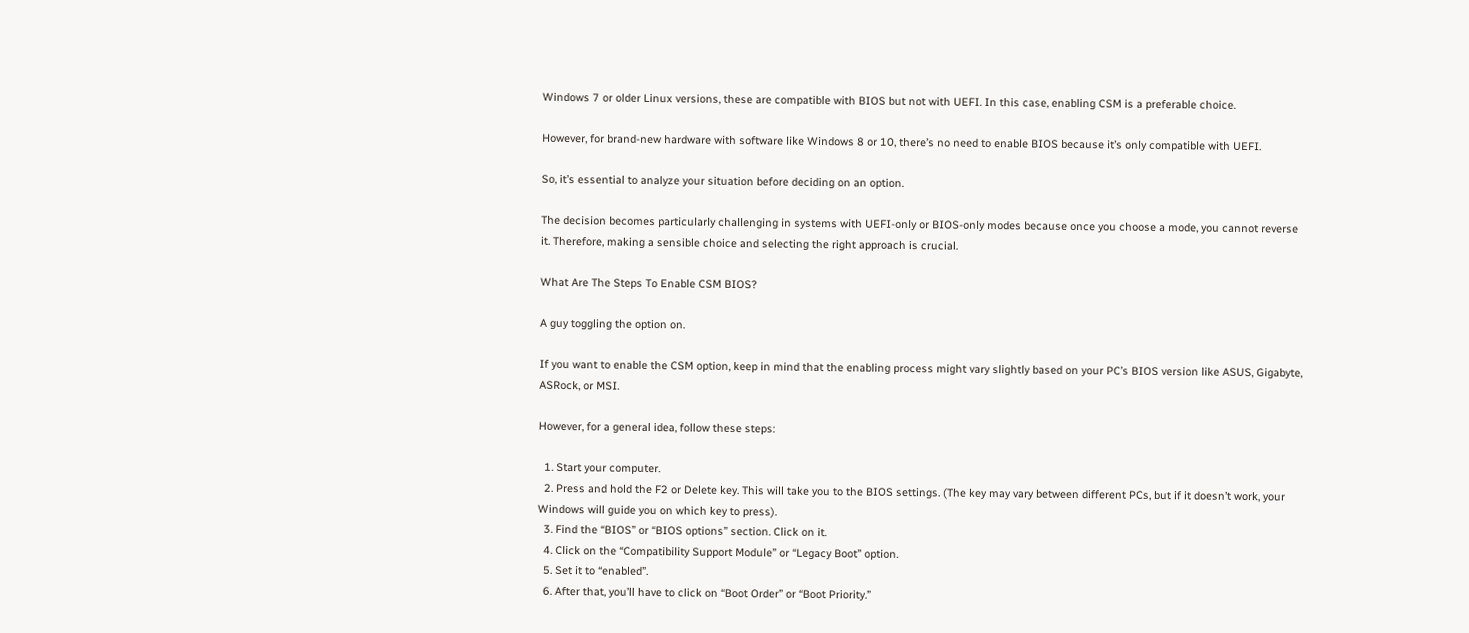Windows 7 or older Linux versions, these are compatible with BIOS but not with UEFI. In this case, enabling CSM is a preferable choice.

However, for brand-new hardware with software like Windows 8 or 10, there’s no need to enable BIOS because it’s only compatible with UEFI.

So, it’s essential to analyze your situation before deciding on an option.

The decision becomes particularly challenging in systems with UEFI-only or BIOS-only modes because once you choose a mode, you cannot reverse it. Therefore, making a sensible choice and selecting the right approach is crucial.

What Are The Steps To Enable CSM BIOS?

A guy toggling the option on.

If you want to enable the CSM option, keep in mind that the enabling process might vary slightly based on your PC’s BIOS version like ASUS, Gigabyte, ASRock, or MSI.

However, for a general idea, follow these steps:

  1. Start your computer.
  2. Press and hold the F2 or Delete key. This will take you to the BIOS settings. (The key may vary between different PCs, but if it doesn’t work, your Windows will guide you on which key to press).
  3. Find the “BIOS” or “BIOS options” section. Click on it.
  4. Click on the “Compatibility Support Module” or “Legacy Boot” option.
  5. Set it to “enabled”.
  6. After that, you’ll have to click on “Boot Order” or “Boot Priority.”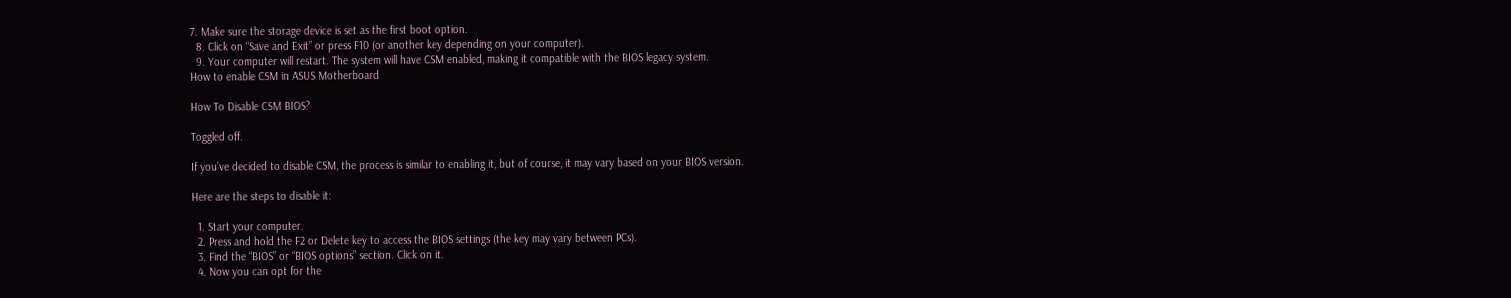7. Make sure the storage device is set as the first boot option.
  8. Click on “Save and Exit” or press F10 (or another key depending on your computer).
  9. Your computer will restart. The system will have CSM enabled, making it compatible with the BIOS legacy system.
How to enable CSM in ASUS Motherboard

How To Disable CSM BIOS?

Toggled off.

If you’ve decided to disable CSM, the process is similar to enabling it, but of course, it may vary based on your BIOS version.

Here are the steps to disable it:

  1. Start your computer.
  2. Press and hold the F2 or Delete key to access the BIOS settings (the key may vary between PCs).
  3. Find the “BIOS” or “BIOS options” section. Click on it.
  4. Now you can opt for the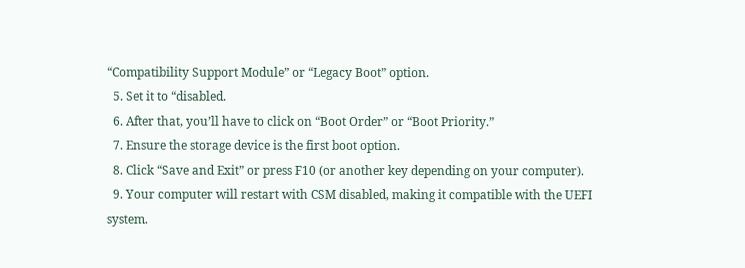“Compatibility Support Module” or “Legacy Boot” option.
  5. Set it to “disabled.
  6. After that, you’ll have to click on “Boot Order” or “Boot Priority.”
  7. Ensure the storage device is the first boot option.
  8. Click “Save and Exit” or press F10 (or another key depending on your computer).
  9. Your computer will restart with CSM disabled, making it compatible with the UEFI system.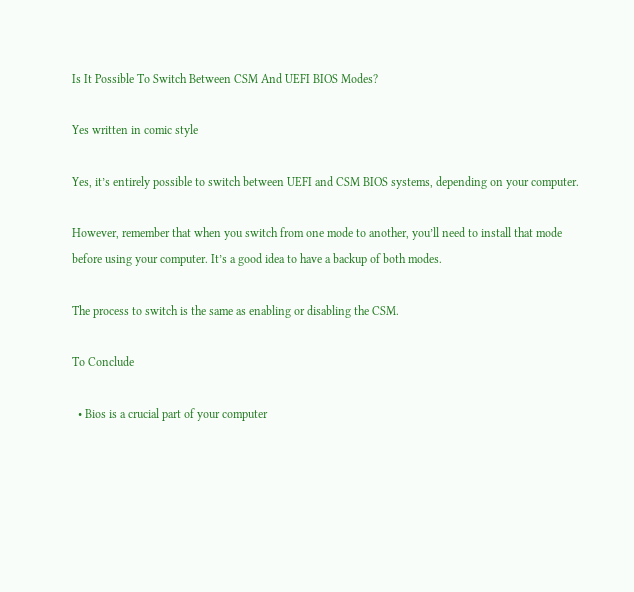Is It Possible To Switch Between CSM And UEFI BIOS Modes?

Yes written in comic style

Yes, it’s entirely possible to switch between UEFI and CSM BIOS systems, depending on your computer.

However, remember that when you switch from one mode to another, you’ll need to install that mode before using your computer. It’s a good idea to have a backup of both modes.

The process to switch is the same as enabling or disabling the CSM.

To Conclude

  • Bios is a crucial part of your computer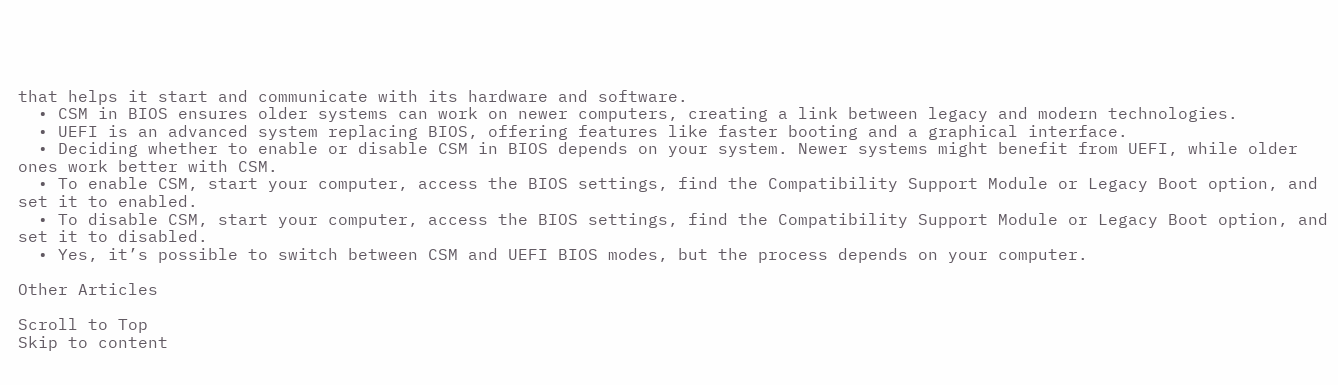that helps it start and communicate with its hardware and software.
  • CSM in BIOS ensures older systems can work on newer computers, creating a link between legacy and modern technologies.
  • UEFI is an advanced system replacing BIOS, offering features like faster booting and a graphical interface.
  • Deciding whether to enable or disable CSM in BIOS depends on your system. Newer systems might benefit from UEFI, while older ones work better with CSM.
  • To enable CSM, start your computer, access the BIOS settings, find the Compatibility Support Module or Legacy Boot option, and set it to enabled.
  • To disable CSM, start your computer, access the BIOS settings, find the Compatibility Support Module or Legacy Boot option, and set it to disabled.
  • Yes, it’s possible to switch between CSM and UEFI BIOS modes, but the process depends on your computer.

Other Articles

Scroll to Top
Skip to content